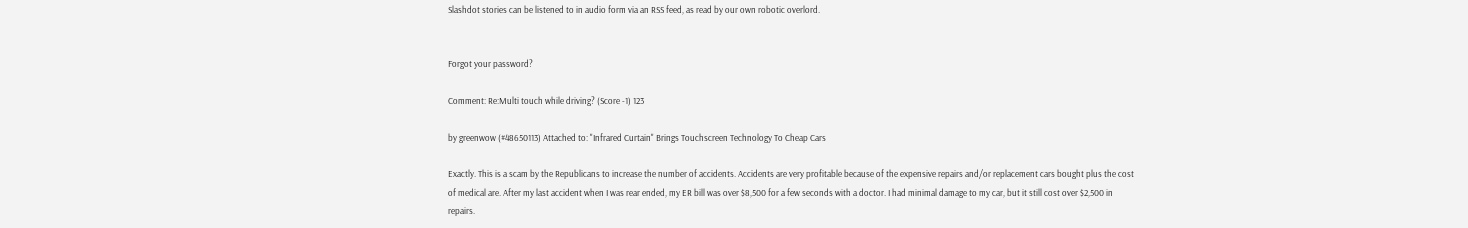Slashdot stories can be listened to in audio form via an RSS feed, as read by our own robotic overlord.


Forgot your password?

Comment: Re:Multi touch while driving? (Score -1) 123

by greenwow (#48650113) Attached to: "Infrared Curtain" Brings Touchscreen Technology To Cheap Cars

Exactly. This is a scam by the Republicans to increase the number of accidents. Accidents are very profitable because of the expensive repairs and/or replacement cars bought plus the cost of medical are. After my last accident when I was rear ended, my ER bill was over $8,500 for a few seconds with a doctor. I had minimal damage to my car, but it still cost over $2,500 in repairs.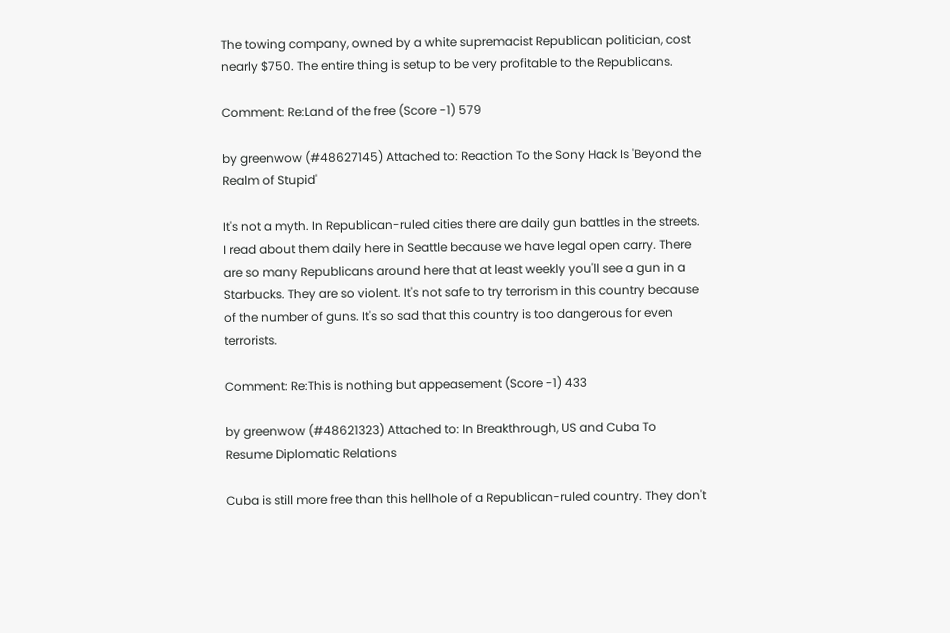The towing company, owned by a white supremacist Republican politician, cost nearly $750. The entire thing is setup to be very profitable to the Republicans.

Comment: Re:Land of the free (Score -1) 579

by greenwow (#48627145) Attached to: Reaction To the Sony Hack Is 'Beyond the Realm of Stupid'

It's not a myth. In Republican-ruled cities there are daily gun battles in the streets. I read about them daily here in Seattle because we have legal open carry. There are so many Republicans around here that at least weekly you'll see a gun in a Starbucks. They are so violent. It's not safe to try terrorism in this country because of the number of guns. It's so sad that this country is too dangerous for even terrorists.

Comment: Re:This is nothing but appeasement (Score -1) 433

by greenwow (#48621323) Attached to: In Breakthrough, US and Cuba To Resume Diplomatic Relations

Cuba is still more free than this hellhole of a Republican-ruled country. They don't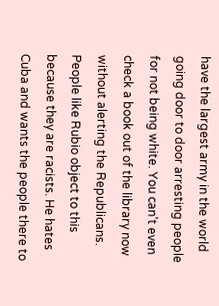have the largest army in the world going door to door arresting people for not being white. You can't even check a book out of the library now without alerting the Republicans. People like Rubio object to this because they are racists. He hates Cuba and wants the people there to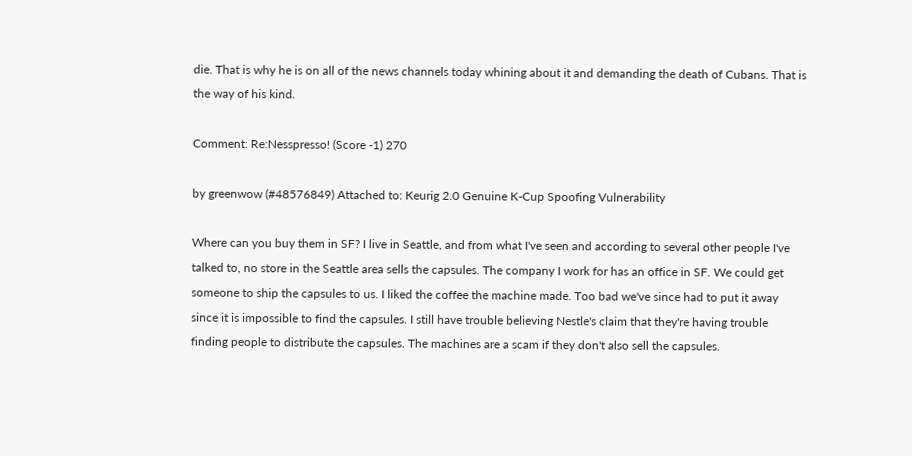die. That is why he is on all of the news channels today whining about it and demanding the death of Cubans. That is the way of his kind.

Comment: Re:Nesspresso! (Score -1) 270

by greenwow (#48576849) Attached to: Keurig 2.0 Genuine K-Cup Spoofing Vulnerability

Where can you buy them in SF? I live in Seattle, and from what I've seen and according to several other people I've talked to, no store in the Seattle area sells the capsules. The company I work for has an office in SF. We could get someone to ship the capsules to us. I liked the coffee the machine made. Too bad we've since had to put it away since it is impossible to find the capsules. I still have trouble believing Nestle's claim that they're having trouble finding people to distribute the capsules. The machines are a scam if they don't also sell the capsules.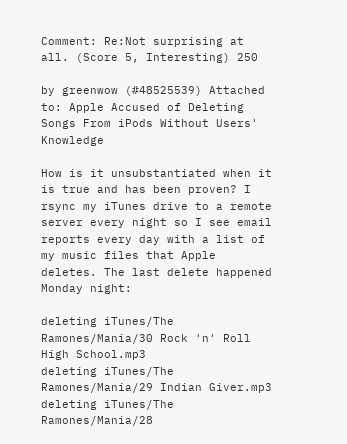Comment: Re:Not surprising at all. (Score 5, Interesting) 250

by greenwow (#48525539) Attached to: Apple Accused of Deleting Songs From iPods Without Users' Knowledge

How is it unsubstantiated when it is true and has been proven? I rsync my iTunes drive to a remote server every night so I see email reports every day with a list of my music files that Apple deletes. The last delete happened Monday night:

deleting iTunes/The Ramones/Mania/30 Rock 'n' Roll High School.mp3
deleting iTunes/The Ramones/Mania/29 Indian Giver.mp3
deleting iTunes/The Ramones/Mania/28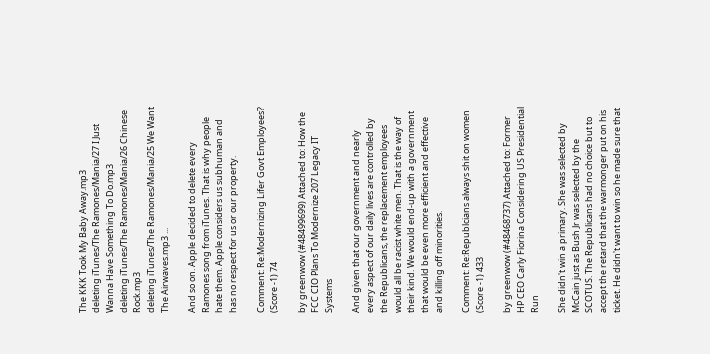The KKK Took My Baby Away.mp3
deleting iTunes/The Ramones/Mania/27 I Just Wanna Have Something To Do.mp3
deleting iTunes/The Ramones/Mania/26 Chinese Rock.mp3
deleting iTunes/The Ramones/Mania/25 We Want The Airwaves.mp3 ...

And so on. Apple decided to delete every Ramones song from iTunes. That is why people hate them. Apple considers us subhuman and has no respect for us or our property.

Comment: Re:Modernizing Lifer Govt Employees? (Score -1) 74

by greenwow (#48499699) Attached to: How the FCC CIO Plans To Modernize 207 Legacy IT Systems

And given that our government and nearly every aspect of our daily lives are controlled by the Republicans, the replacement employees would all be racist white men. That is the way of their kind. We would end-up with a government that would be even more efficient and effective and killing off minorities.

Comment: Re:Republcians always shit on women (Score -1) 433

by greenwow (#48468737) Attached to: Former HP CEO Carly Fiorina Considering US Presidential Run

She didn't win a primary. She was selected by McCain just as Bush Jr was selected by the SCOTUS. The Republicans had no choice but to accept the retard that the warmonger put on his ticket. He didn't want to win so he made sure that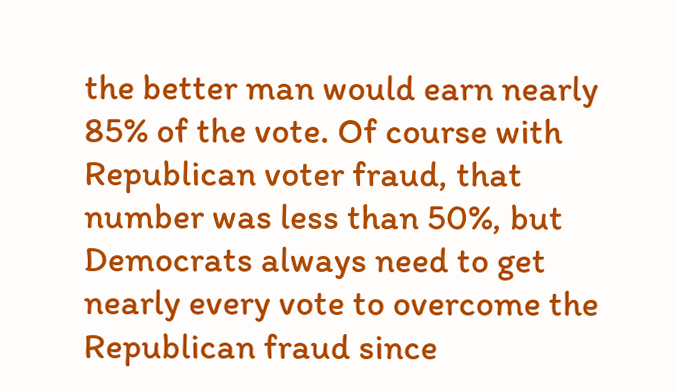the better man would earn nearly 85% of the vote. Of course with Republican voter fraud, that number was less than 50%, but Democrats always need to get nearly every vote to overcome the Republican fraud since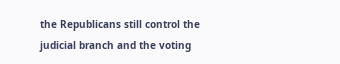the Republicans still control the judicial branch and the voting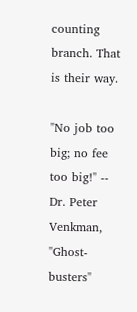counting branch. That is their way.

"No job too big; no fee too big!" -- Dr. Peter Venkman, "Ghost-busters"